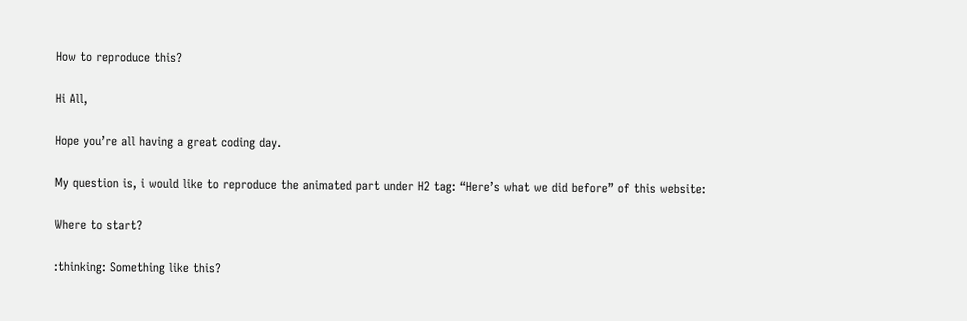How to reproduce this?

Hi All,

Hope you’re all having a great coding day.

My question is, i would like to reproduce the animated part under H2 tag: “Here’s what we did before” of this website:

Where to start?

:thinking: Something like this?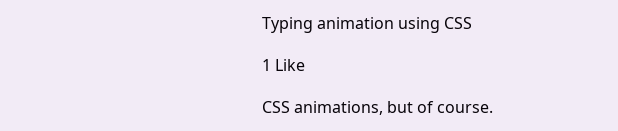Typing animation using CSS

1 Like

CSS animations, but of course.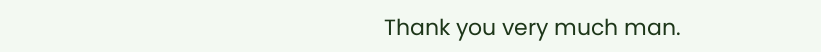Thank you very much man.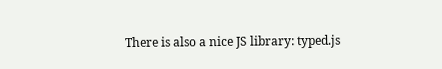There is also a nice JS library: typed.js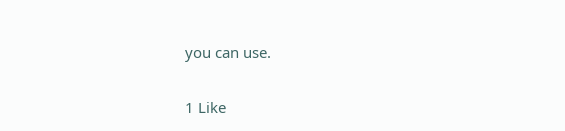you can use.

1 Like